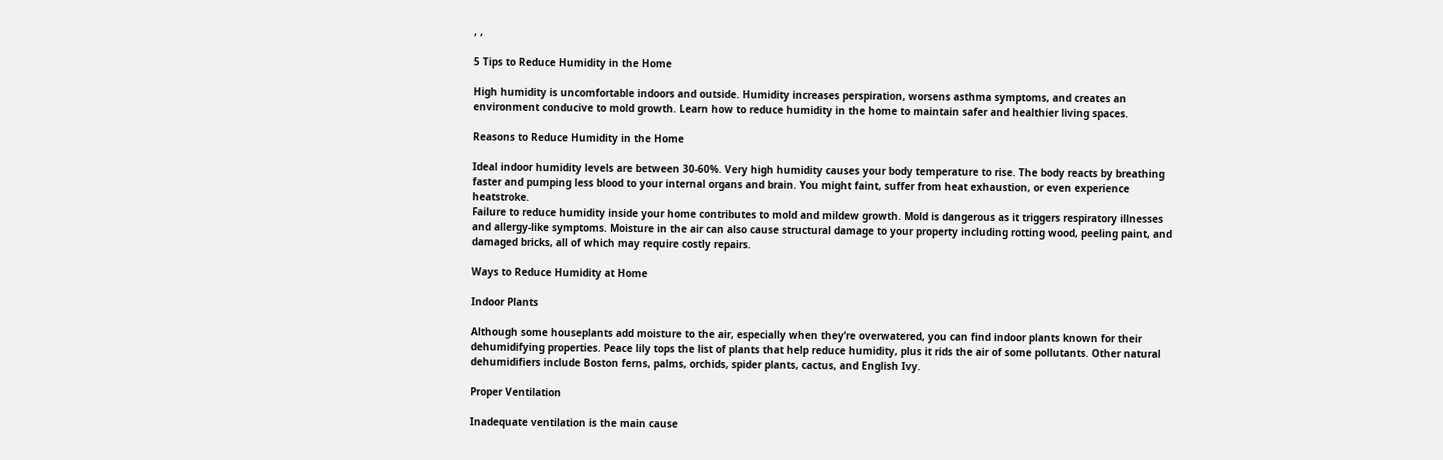, ,

5 Tips to Reduce Humidity in the Home

High humidity is uncomfortable indoors and outside. Humidity increases perspiration, worsens asthma symptoms, and creates an environment conducive to mold growth. Learn how to reduce humidity in the home to maintain safer and healthier living spaces.

Reasons to Reduce Humidity in the Home

Ideal indoor humidity levels are between 30-60%. Very high humidity causes your body temperature to rise. The body reacts by breathing faster and pumping less blood to your internal organs and brain. You might faint, suffer from heat exhaustion, or even experience heatstroke.
Failure to reduce humidity inside your home contributes to mold and mildew growth. Mold is dangerous as it triggers respiratory illnesses and allergy-like symptoms. Moisture in the air can also cause structural damage to your property including rotting wood, peeling paint, and damaged bricks, all of which may require costly repairs.

Ways to Reduce Humidity at Home

Indoor Plants

Although some houseplants add moisture to the air, especially when they’re overwatered, you can find indoor plants known for their dehumidifying properties. Peace lily tops the list of plants that help reduce humidity, plus it rids the air of some pollutants. Other natural dehumidifiers include Boston ferns, palms, orchids, spider plants, cactus, and English Ivy.

Proper Ventilation

Inadequate ventilation is the main cause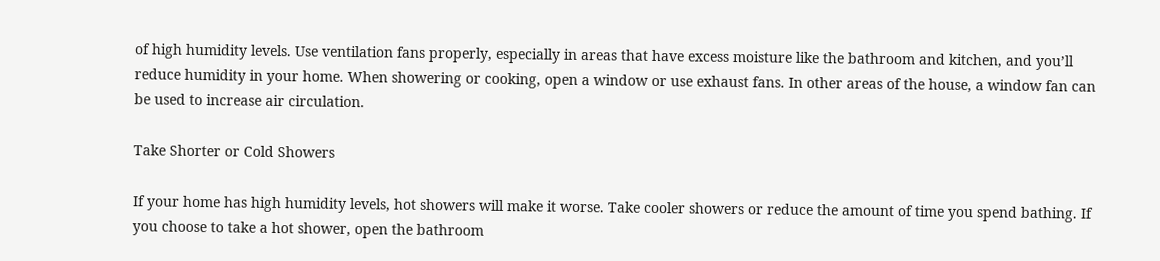of high humidity levels. Use ventilation fans properly, especially in areas that have excess moisture like the bathroom and kitchen, and you’ll reduce humidity in your home. When showering or cooking, open a window or use exhaust fans. In other areas of the house, a window fan can be used to increase air circulation.

Take Shorter or Cold Showers

If your home has high humidity levels, hot showers will make it worse. Take cooler showers or reduce the amount of time you spend bathing. If you choose to take a hot shower, open the bathroom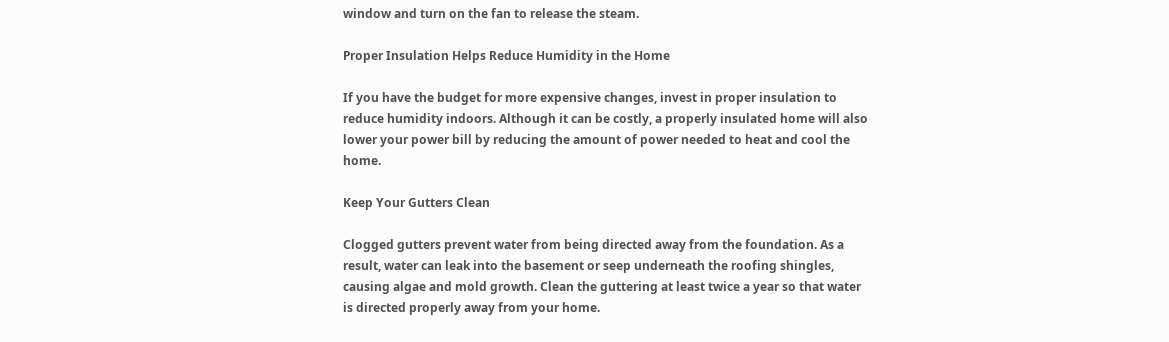window and turn on the fan to release the steam.

Proper Insulation Helps Reduce Humidity in the Home

If you have the budget for more expensive changes, invest in proper insulation to reduce humidity indoors. Although it can be costly, a properly insulated home will also lower your power bill by reducing the amount of power needed to heat and cool the home.

Keep Your Gutters Clean

Clogged gutters prevent water from being directed away from the foundation. As a result, water can leak into the basement or seep underneath the roofing shingles, causing algae and mold growth. Clean the guttering at least twice a year so that water is directed properly away from your home.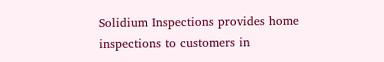Solidium Inspections provides home inspections to customers in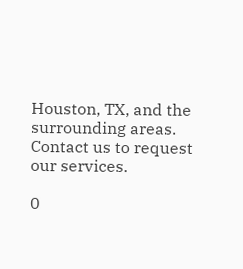Houston, TX, and the surrounding areas. Contact us to request our services.

0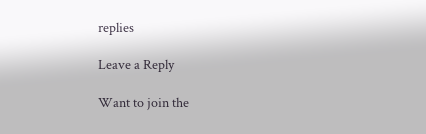replies

Leave a Reply

Want to join the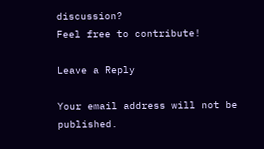discussion?
Feel free to contribute!

Leave a Reply

Your email address will not be published.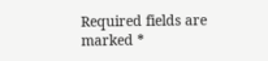Required fields are marked *